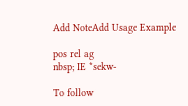Add NoteAdd Usage Example

pos rel ag
nbsp; IE *sekw-

To follow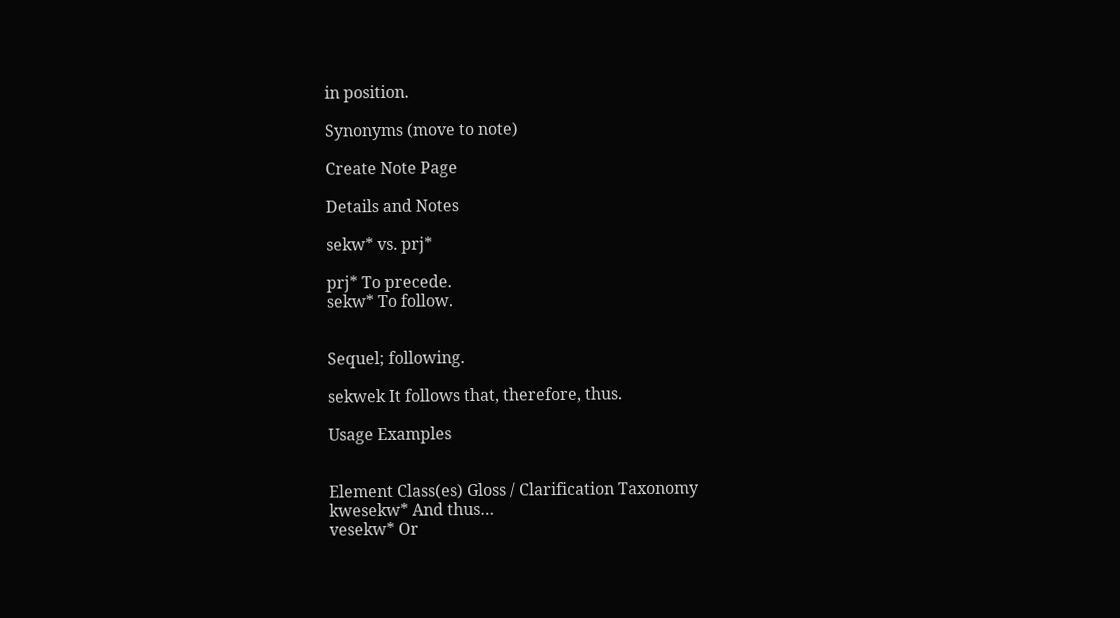in position.

Synonyms (move to note)

Create Note Page

Details and Notes

sekw* vs. prj*

prj* To precede.
sekw* To follow.


Sequel; following.

sekwek It follows that, therefore, thus.

Usage Examples


Element Class(es) Gloss / Clarification Taxonomy
kwesekw* And thus…
vesekw* Or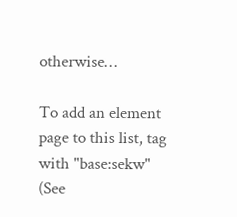otherwise…

To add an element page to this list, tag with "base:sekw" (See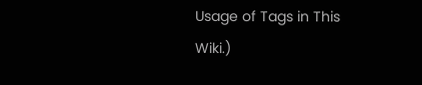Usage of Tags in This Wiki.)